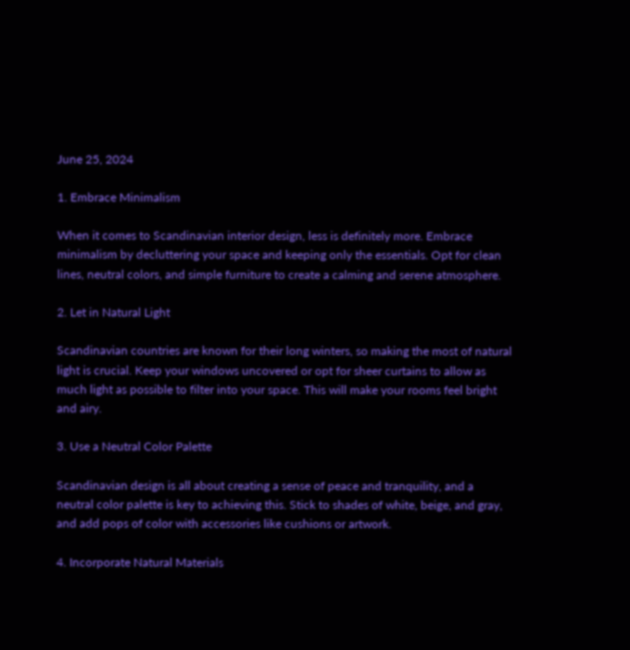June 25, 2024

1. Embrace Minimalism

When it comes to Scandinavian interior design, less is definitely more. Embrace minimalism by decluttering your space and keeping only the essentials. Opt for clean lines, neutral colors, and simple furniture to create a calming and serene atmosphere.

2. Let in Natural Light

Scandinavian countries are known for their long winters, so making the most of natural light is crucial. Keep your windows uncovered or opt for sheer curtains to allow as much light as possible to filter into your space. This will make your rooms feel bright and airy.

3. Use a Neutral Color Palette

Scandinavian design is all about creating a sense of peace and tranquility, and a neutral color palette is key to achieving this. Stick to shades of white, beige, and gray, and add pops of color with accessories like cushions or artwork.

4. Incorporate Natural Materials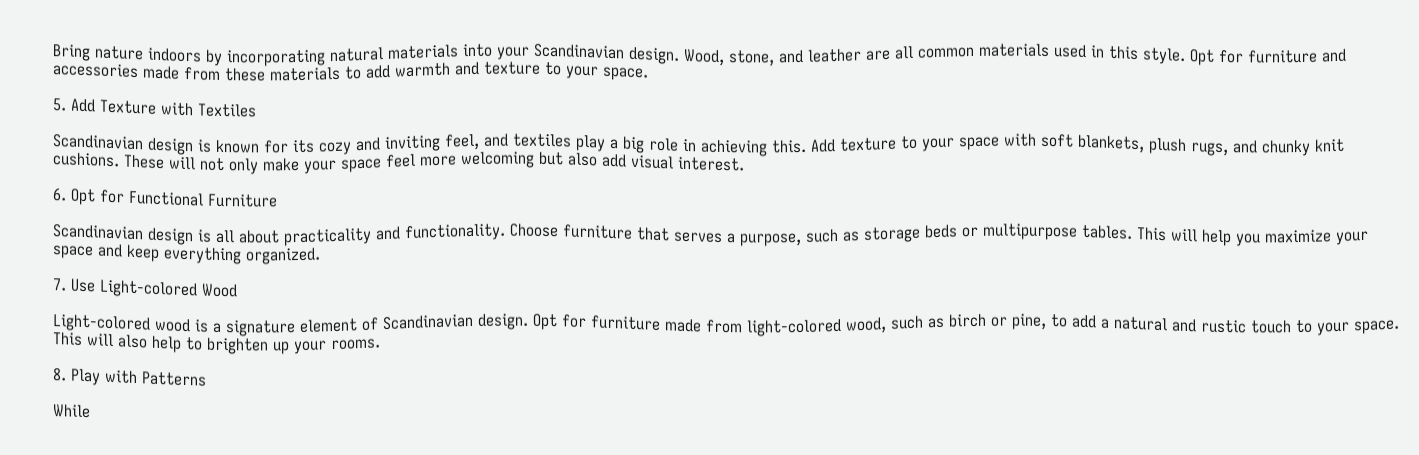Bring nature indoors by incorporating natural materials into your Scandinavian design. Wood, stone, and leather are all common materials used in this style. Opt for furniture and accessories made from these materials to add warmth and texture to your space.

5. Add Texture with Textiles

Scandinavian design is known for its cozy and inviting feel, and textiles play a big role in achieving this. Add texture to your space with soft blankets, plush rugs, and chunky knit cushions. These will not only make your space feel more welcoming but also add visual interest.

6. Opt for Functional Furniture

Scandinavian design is all about practicality and functionality. Choose furniture that serves a purpose, such as storage beds or multipurpose tables. This will help you maximize your space and keep everything organized.

7. Use Light-colored Wood

Light-colored wood is a signature element of Scandinavian design. Opt for furniture made from light-colored wood, such as birch or pine, to add a natural and rustic touch to your space. This will also help to brighten up your rooms.

8. Play with Patterns

While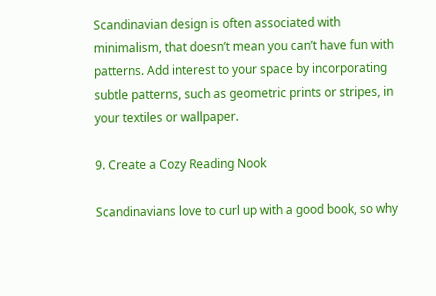Scandinavian design is often associated with minimalism, that doesn’t mean you can’t have fun with patterns. Add interest to your space by incorporating subtle patterns, such as geometric prints or stripes, in your textiles or wallpaper.

9. Create a Cozy Reading Nook

Scandinavians love to curl up with a good book, so why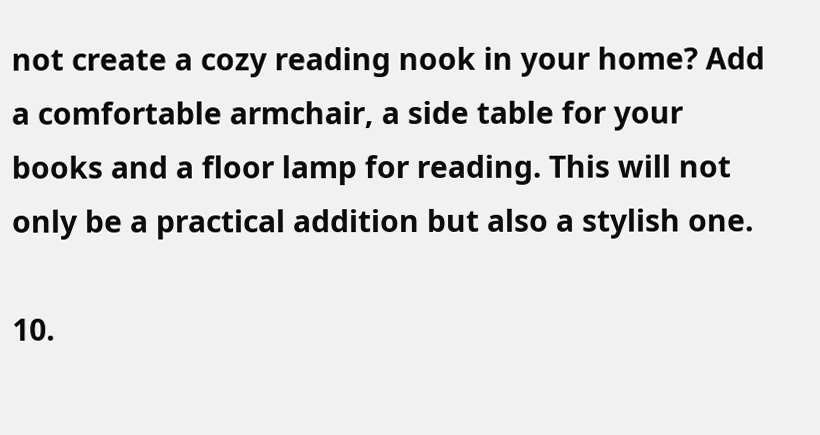not create a cozy reading nook in your home? Add a comfortable armchair, a side table for your books and a floor lamp for reading. This will not only be a practical addition but also a stylish one.

10.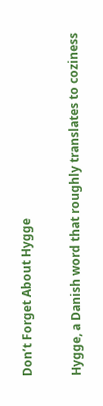Don’t Forget About Hygge

Hygge, a Danish word that roughly translates to coziness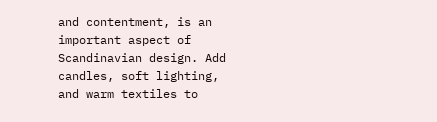and contentment, is an important aspect of Scandinavian design. Add candles, soft lighting, and warm textiles to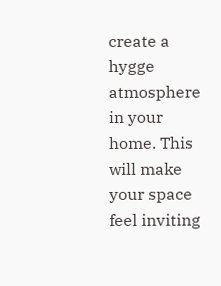create a hygge atmosphere in your home. This will make your space feel inviting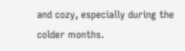and cozy, especially during the colder months.